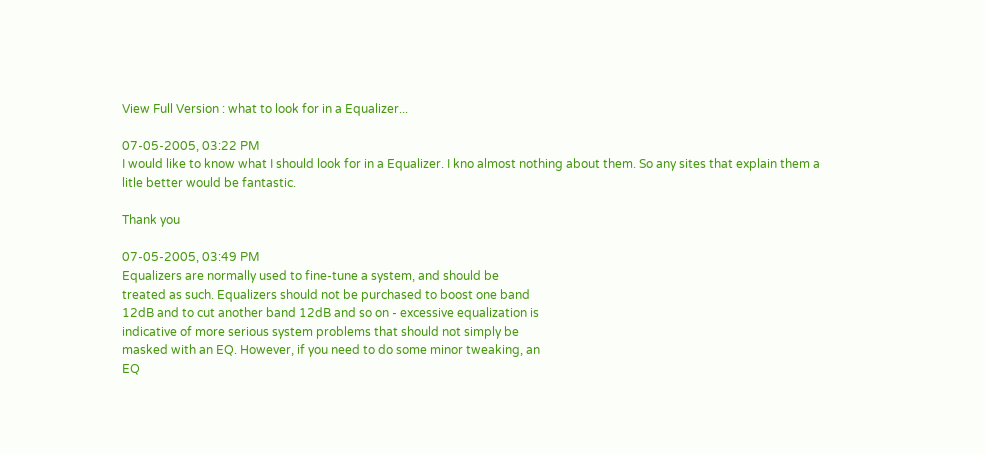View Full Version : what to look for in a Equalizer...

07-05-2005, 03:22 PM
I would like to know what I should look for in a Equalizer. I kno almost nothing about them. So any sites that explain them a litle better would be fantastic.

Thank you

07-05-2005, 03:49 PM
Equalizers are normally used to fine-tune a system, and should be
treated as such. Equalizers should not be purchased to boost one band
12dB and to cut another band 12dB and so on - excessive equalization is
indicative of more serious system problems that should not simply be
masked with an EQ. However, if you need to do some minor tweaking, an
EQ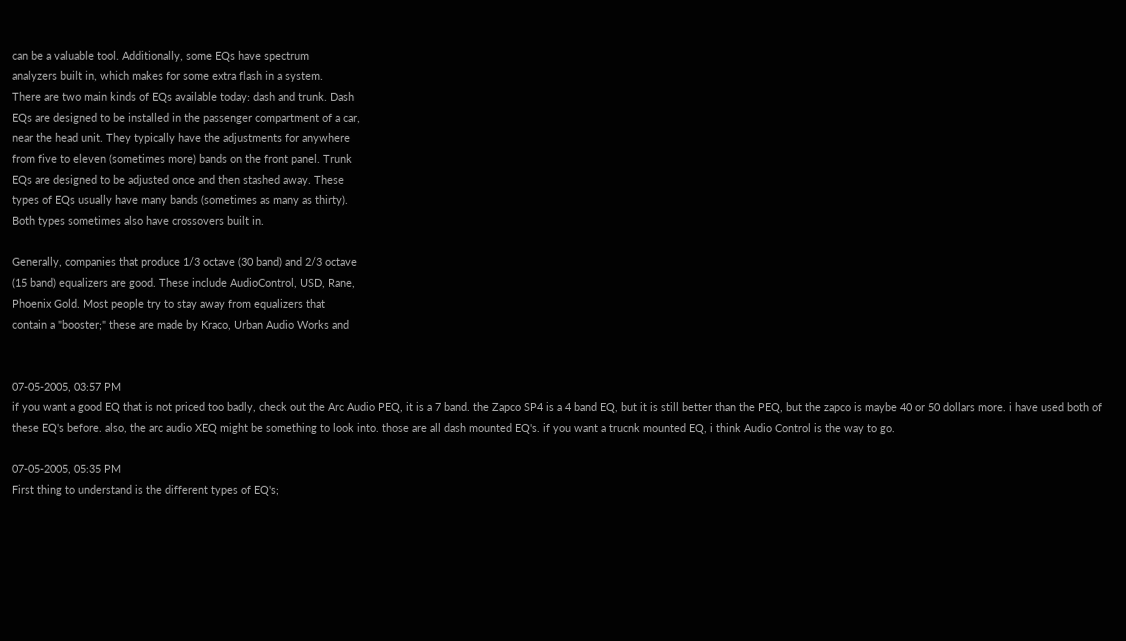can be a valuable tool. Additionally, some EQs have spectrum
analyzers built in, which makes for some extra flash in a system.
There are two main kinds of EQs available today: dash and trunk. Dash
EQs are designed to be installed in the passenger compartment of a car,
near the head unit. They typically have the adjustments for anywhere
from five to eleven (sometimes more) bands on the front panel. Trunk
EQs are designed to be adjusted once and then stashed away. These
types of EQs usually have many bands (sometimes as many as thirty).
Both types sometimes also have crossovers built in.

Generally, companies that produce 1/3 octave (30 band) and 2/3 octave
(15 band) equalizers are good. These include AudioControl, USD, Rane,
Phoenix Gold. Most people try to stay away from equalizers that
contain a "booster;" these are made by Kraco, Urban Audio Works and


07-05-2005, 03:57 PM
if you want a good EQ that is not priced too badly, check out the Arc Audio PEQ, it is a 7 band. the Zapco SP4 is a 4 band EQ, but it is still better than the PEQ, but the zapco is maybe 40 or 50 dollars more. i have used both of these EQ's before. also, the arc audio XEQ might be something to look into. those are all dash mounted EQ's. if you want a trucnk mounted EQ, i think Audio Control is the way to go.

07-05-2005, 05:35 PM
First thing to understand is the different types of EQ's;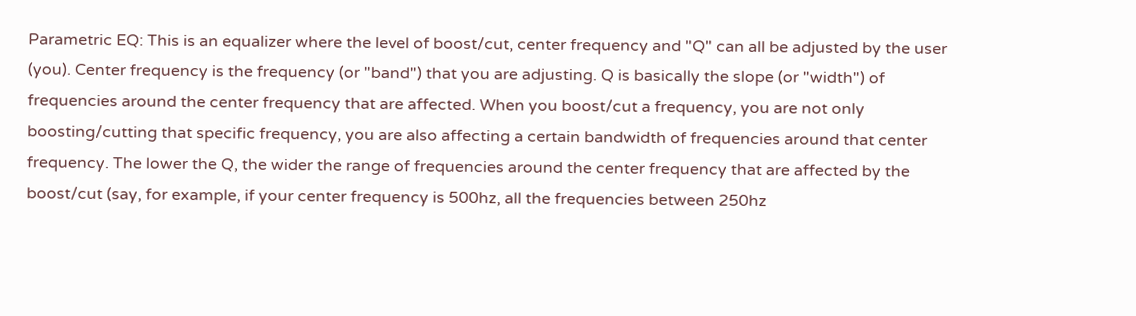Parametric EQ: This is an equalizer where the level of boost/cut, center frequency and "Q" can all be adjusted by the user (you). Center frequency is the frequency (or "band") that you are adjusting. Q is basically the slope (or "width") of frequencies around the center frequency that are affected. When you boost/cut a frequency, you are not only boosting/cutting that specific frequency, you are also affecting a certain bandwidth of frequencies around that center frequency. The lower the Q, the wider the range of frequencies around the center frequency that are affected by the boost/cut (say, for example, if your center frequency is 500hz, all the frequencies between 250hz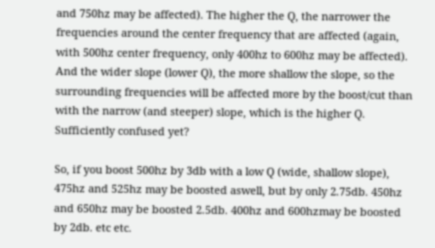and 750hz may be affected). The higher the Q, the narrower the frequencies around the center frequency that are affected (again, with 500hz center frequency, only 400hz to 600hz may be affected). And the wider slope (lower Q), the more shallow the slope, so the surrounding frequencies will be affected more by the boost/cut than with the narrow (and steeper) slope, which is the higher Q. Sufficiently confused yet?

So, if you boost 500hz by 3db with a low Q (wide, shallow slope), 475hz and 525hz may be boosted aswell, but by only 2.75db. 450hz and 650hz may be boosted 2.5db. 400hz and 600hzmay be boosted by 2db. etc etc.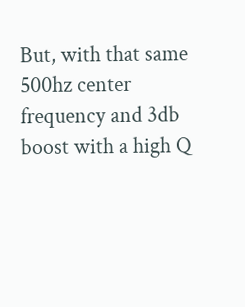But, with that same 500hz center frequency and 3db boost with a high Q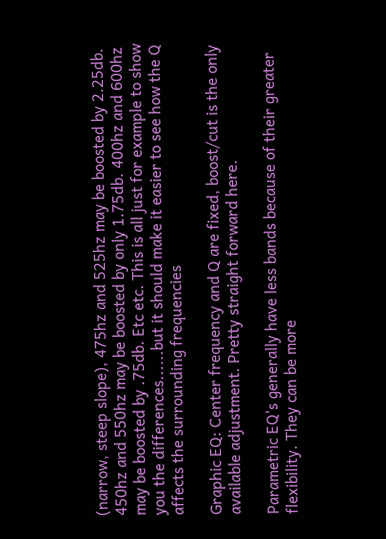(narrow, steep slope), 475hz and 525hz may be boosted by 2.25db. 450hz and 550hz may be boosted by only 1.75db. 400hz and 600hz may be boosted by .75db. Etc etc. This is all just for example to show you the differences......but it should make it easier to see how the Q affects the surrounding frequencies

Graphic EQ: Center frequency and Q are fixed, boost/cut is the only available adjustment. Pretty straight forward here.

Parametric EQ's generally have less bands because of their greater flexibility. They can be more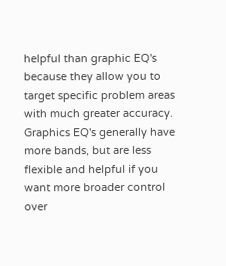helpful than graphic EQ's because they allow you to target specific problem areas with much greater accuracy. Graphics EQ's generally have more bands, but are less flexible and helpful if you want more broader control over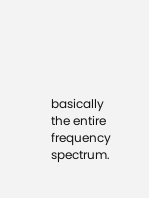basically the entire frequency spectrum.